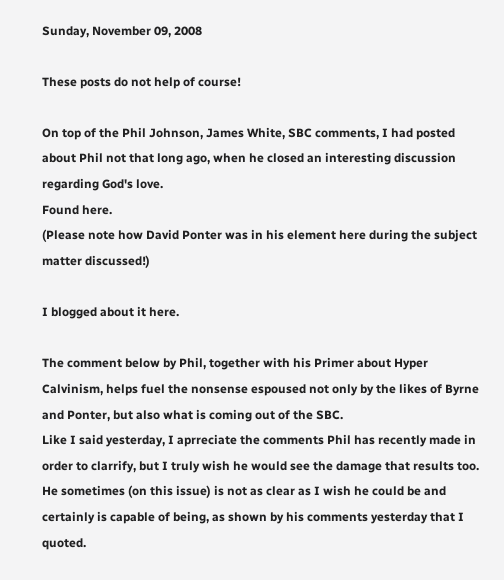Sunday, November 09, 2008

These posts do not help of course!

On top of the Phil Johnson, James White, SBC comments, I had posted about Phil not that long ago, when he closed an interesting discussion regarding God's love.
Found here.
(Please note how David Ponter was in his element here during the subject matter discussed!)

I blogged about it here.

The comment below by Phil, together with his Primer about Hyper Calvinism, helps fuel the nonsense espoused not only by the likes of Byrne and Ponter, but also what is coming out of the SBC.
Like I said yesterday, I aprreciate the comments Phil has recently made in order to clarrify, but I truly wish he would see the damage that results too. He sometimes (on this issue) is not as clear as I wish he could be and certainly is capable of being, as shown by his comments yesterday that I quoted.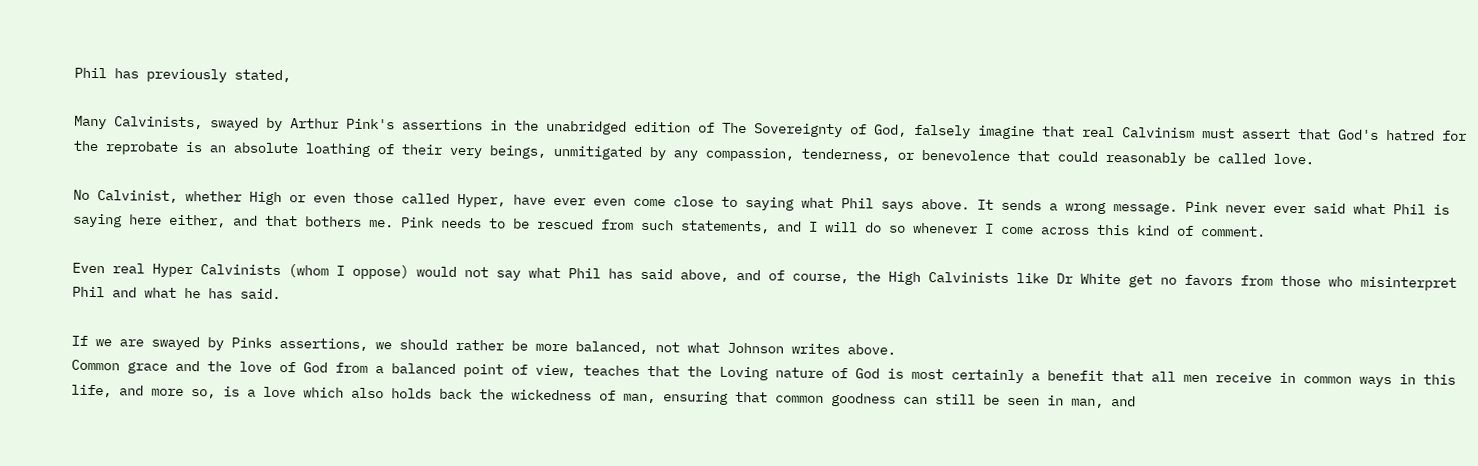Phil has previously stated,

Many Calvinists, swayed by Arthur Pink's assertions in the unabridged edition of The Sovereignty of God, falsely imagine that real Calvinism must assert that God's hatred for the reprobate is an absolute loathing of their very beings, unmitigated by any compassion, tenderness, or benevolence that could reasonably be called love.

No Calvinist, whether High or even those called Hyper, have ever even come close to saying what Phil says above. It sends a wrong message. Pink never ever said what Phil is saying here either, and that bothers me. Pink needs to be rescued from such statements, and I will do so whenever I come across this kind of comment.

Even real Hyper Calvinists (whom I oppose) would not say what Phil has said above, and of course, the High Calvinists like Dr White get no favors from those who misinterpret Phil and what he has said.

If we are swayed by Pinks assertions, we should rather be more balanced, not what Johnson writes above.
Common grace and the love of God from a balanced point of view, teaches that the Loving nature of God is most certainly a benefit that all men receive in common ways in this life, and more so, is a love which also holds back the wickedness of man, ensuring that common goodness can still be seen in man, and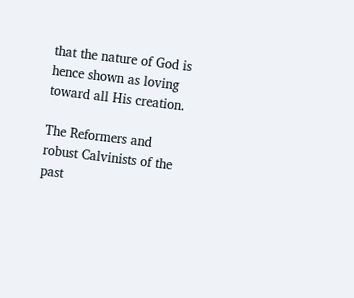that the nature of God is hence shown as loving toward all His creation.

The Reformers and robust Calvinists of the past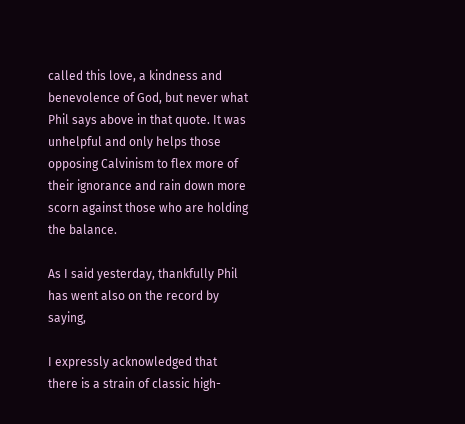called this love, a kindness and benevolence of God, but never what Phil says above in that quote. It was unhelpful and only helps those opposing Calvinism to flex more of their ignorance and rain down more scorn against those who are holding the balance.

As I said yesterday, thankfully Phil has went also on the record by saying,

I expressly acknowledged that there is a strain of classic high-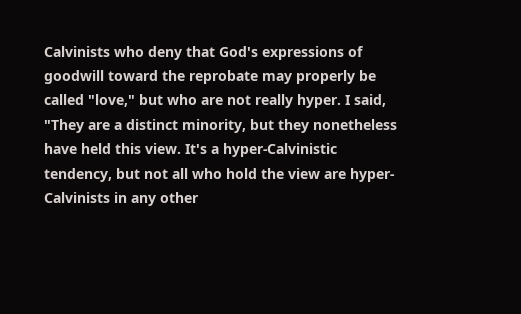Calvinists who deny that God's expressions of goodwill toward the reprobate may properly be called "love," but who are not really hyper. I said, "They are a distinct minority, but they nonetheless have held this view. It's a hyper-Calvinistic tendency, but not all who hold the view are hyper-Calvinists in any other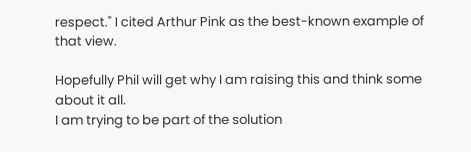respect." I cited Arthur Pink as the best-known example of that view.

Hopefully Phil will get why I am raising this and think some about it all.
I am trying to be part of the solution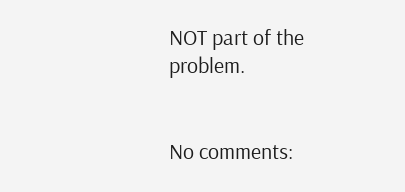NOT part of the problem.


No comments: